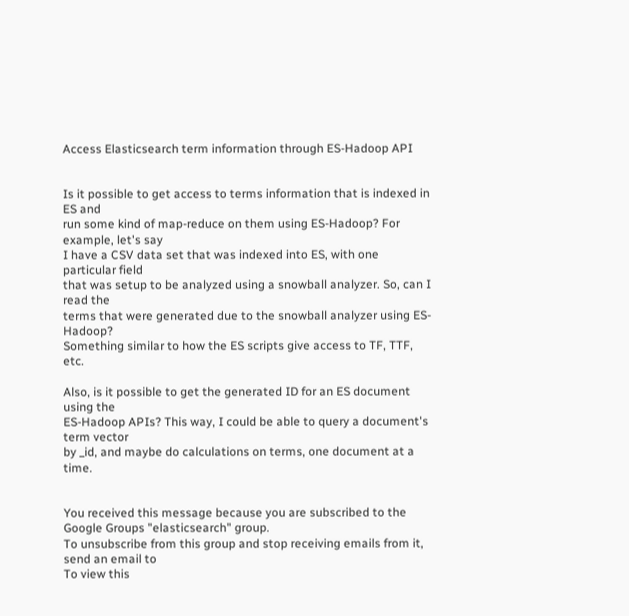Access Elasticsearch term information through ES-Hadoop API


Is it possible to get access to terms information that is indexed in ES and
run some kind of map-reduce on them using ES-Hadoop? For example, let's say
I have a CSV data set that was indexed into ES, with one particular field
that was setup to be analyzed using a snowball analyzer. So, can I read the
terms that were generated due to the snowball analyzer using ES-Hadoop?
Something similar to how the ES scripts give access to TF, TTF, etc.

Also, is it possible to get the generated ID for an ES document using the
ES-Hadoop APIs? This way, I could be able to query a document's term vector
by _id, and maybe do calculations on terms, one document at a time.


You received this message because you are subscribed to the Google Groups "elasticsearch" group.
To unsubscribe from this group and stop receiving emails from it, send an email to
To view this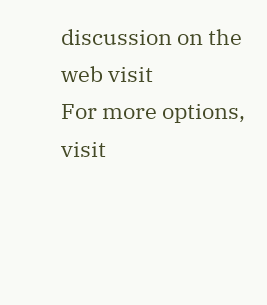discussion on the web visit
For more options, visit